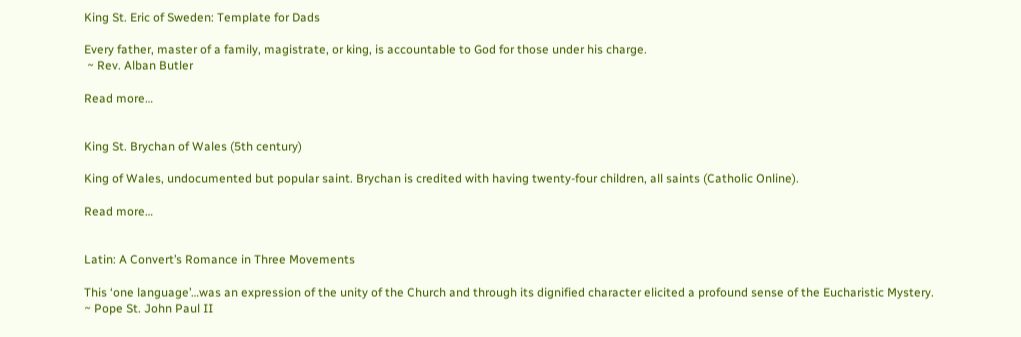King St. Eric of Sweden: Template for Dads

Every father, master of a family, magistrate, or king, is accountable to God for those under his charge.
 ~ Rev. Alban Butler

Read more…


King St. Brychan of Wales (5th century)

King of Wales, undocumented but popular saint. Brychan is credited with having twenty-four children, all saints (Catholic Online).

Read more…


Latin: A Convert’s Romance in Three Movements

This ‘one language’…was an expression of the unity of the Church and through its dignified character elicited a profound sense of the Eucharistic Mystery.
~ Pope St. John Paul II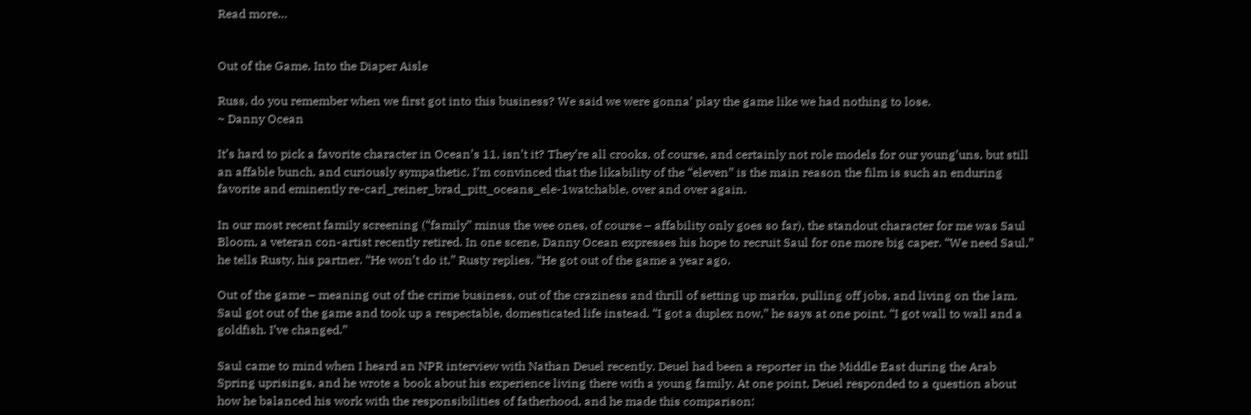Read more…


Out of the Game, Into the Diaper Aisle

Russ, do you remember when we first got into this business? We said we were gonna’ play the game like we had nothing to lose.
~ Danny Ocean

It’s hard to pick a favorite character in Ocean’s 11, isn’t it? They’re all crooks, of course, and certainly not role models for our young’uns, but still an affable bunch, and curiously sympathetic. I’m convinced that the likability of the “eleven” is the main reason the film is such an enduring favorite and eminently re-carl_reiner_brad_pitt_oceans_ele-1watchable, over and over again.

In our most recent family screening (“family” minus the wee ones, of course – affability only goes so far), the standout character for me was Saul Bloom, a veteran con-artist recently retired. In one scene, Danny Ocean expresses his hope to recruit Saul for one more big caper. “We need Saul,” he tells Rusty, his partner. “He won’t do it,” Rusty replies. “He got out of the game a year ago.

Out of the game – meaning out of the crime business, out of the craziness and thrill of setting up marks, pulling off jobs, and living on the lam. Saul got out of the game and took up a respectable, domesticated life instead. “I got a duplex now,” he says at one point. “I got wall to wall and a goldfish. I’ve changed.”

Saul came to mind when I heard an NPR interview with Nathan Deuel recently. Deuel had been a reporter in the Middle East during the Arab Spring uprisings, and he wrote a book about his experience living there with a young family. At one point, Deuel responded to a question about how he balanced his work with the responsibilities of fatherhood, and he made this comparison: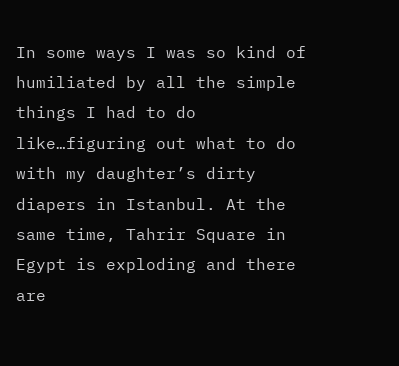In some ways I was so kind of humiliated by all the simple things I had to do like…figuring out what to do with my daughter’s dirty diapers in Istanbul. At the same time, Tahrir Square in Egypt is exploding and there are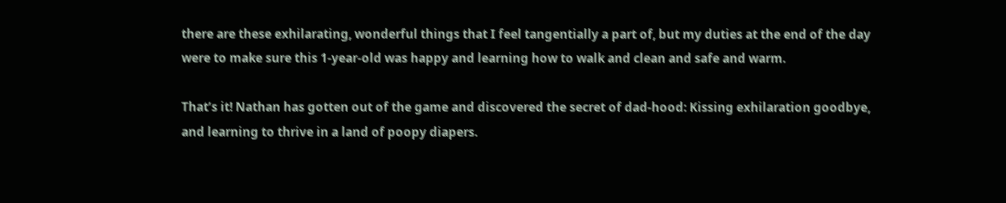there are these exhilarating, wonderful things that I feel tangentially a part of, but my duties at the end of the day were to make sure this 1-year-old was happy and learning how to walk and clean and safe and warm.

That’s it! Nathan has gotten out of the game and discovered the secret of dad-hood: Kissing exhilaration goodbye, and learning to thrive in a land of poopy diapers.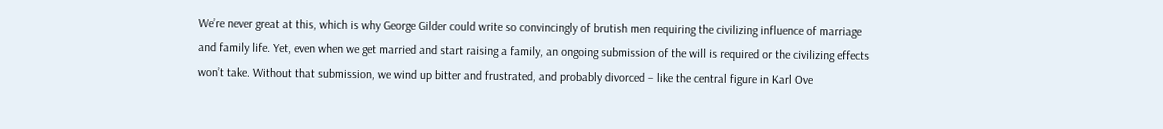We’re never great at this, which is why George Gilder could write so convincingly of brutish men requiring the civilizing influence of marriage and family life. Yet, even when we get married and start raising a family, an ongoing submission of the will is required or the civilizing effects won’t take. Without that submission, we wind up bitter and frustrated, and probably divorced – like the central figure in Karl Ove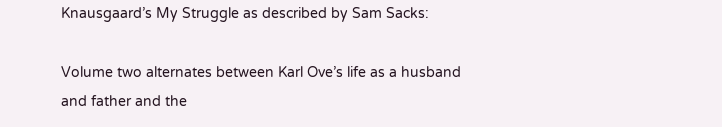Knausgaard’s My Struggle as described by Sam Sacks:

Volume two alternates between Karl Ove’s life as a husband and father and the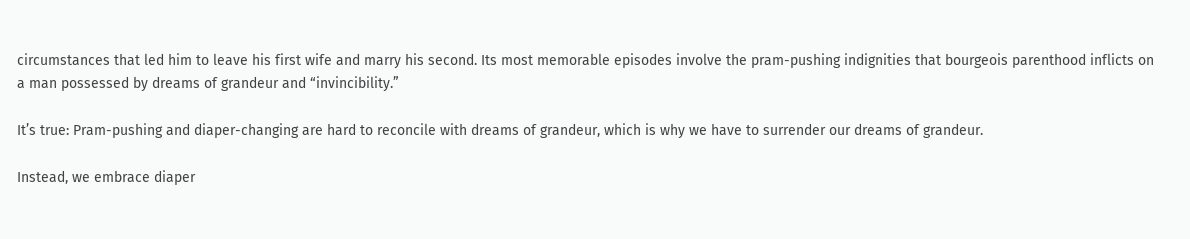circumstances that led him to leave his first wife and marry his second. Its most memorable episodes involve the pram-pushing indignities that bourgeois parenthood inflicts on a man possessed by dreams of grandeur and “invincibility.”

It’s true: Pram-pushing and diaper-changing are hard to reconcile with dreams of grandeur, which is why we have to surrender our dreams of grandeur.

Instead, we embrace diaper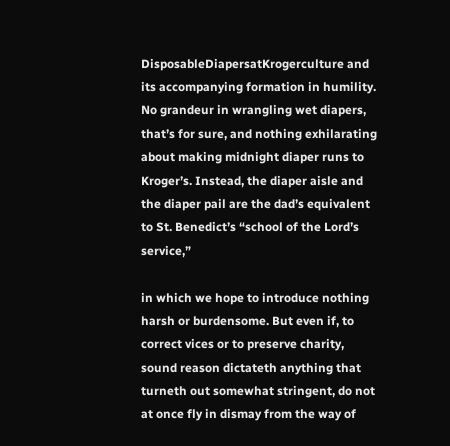DisposableDiapersatKrogerculture and its accompanying formation in humility. No grandeur in wrangling wet diapers, that’s for sure, and nothing exhilarating about making midnight diaper runs to Kroger’s. Instead, the diaper aisle and the diaper pail are the dad’s equivalent to St. Benedict’s “school of the Lord’s service,”

in which we hope to introduce nothing harsh or burdensome. But even if, to correct vices or to preserve charity, sound reason dictateth anything that turneth out somewhat stringent, do not at once fly in dismay from the way of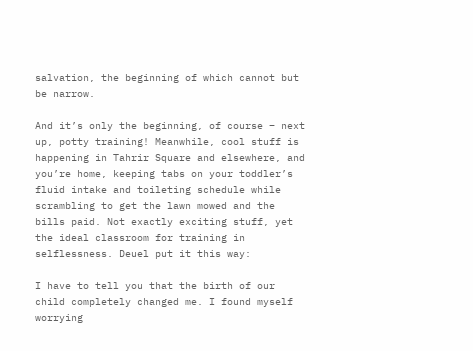salvation, the beginning of which cannot but be narrow.

And it’s only the beginning, of course – next up, potty training! Meanwhile, cool stuff is happening in Tahrir Square and elsewhere, and you’re home, keeping tabs on your toddler’s fluid intake and toileting schedule while scrambling to get the lawn mowed and the bills paid. Not exactly exciting stuff, yet the ideal classroom for training in selflessness. Deuel put it this way:

I have to tell you that the birth of our child completely changed me. I found myself worrying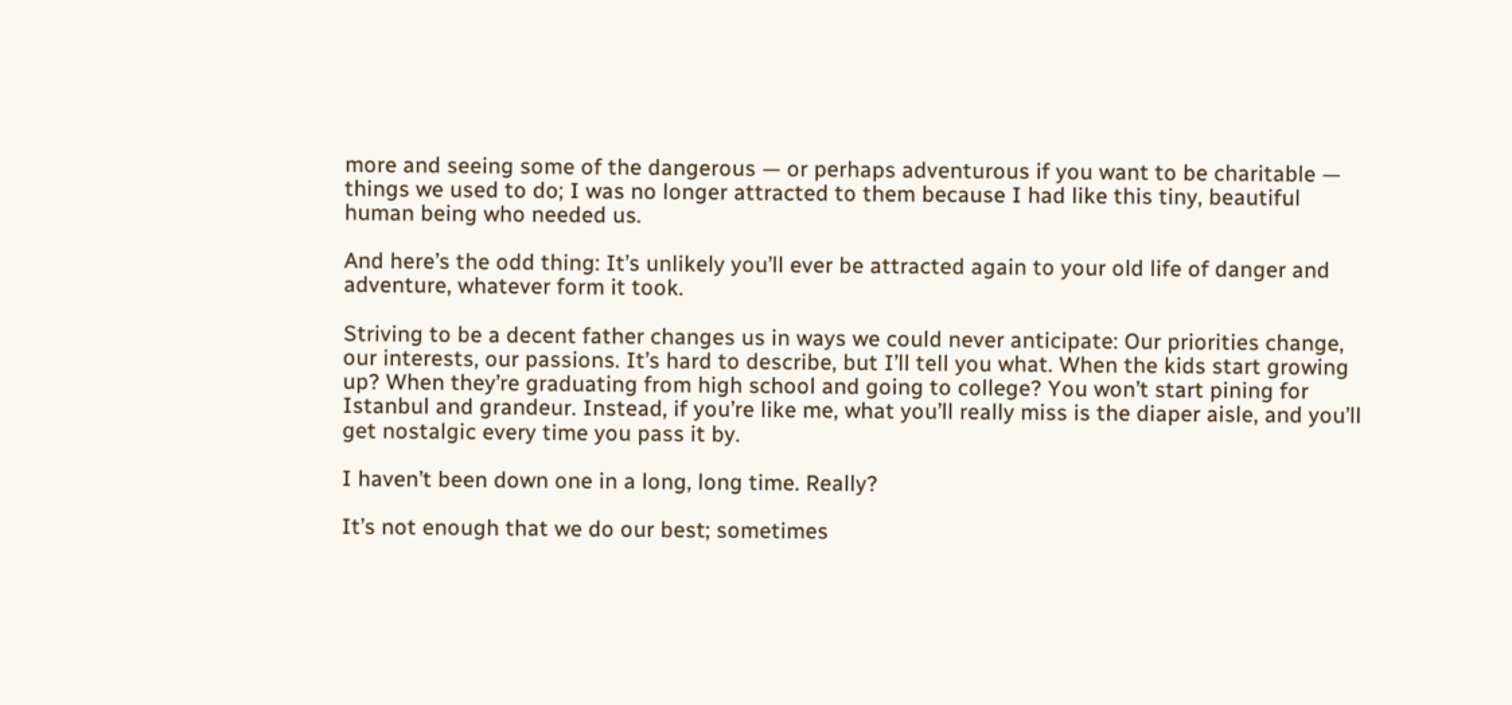more and seeing some of the dangerous — or perhaps adventurous if you want to be charitable — things we used to do; I was no longer attracted to them because I had like this tiny, beautiful human being who needed us.

And here’s the odd thing: It’s unlikely you’ll ever be attracted again to your old life of danger and adventure, whatever form it took.

Striving to be a decent father changes us in ways we could never anticipate: Our priorities change, our interests, our passions. It’s hard to describe, but I’ll tell you what. When the kids start growing up? When they’re graduating from high school and going to college? You won’t start pining for Istanbul and grandeur. Instead, if you’re like me, what you’ll really miss is the diaper aisle, and you’ll get nostalgic every time you pass it by.

I haven’t been down one in a long, long time. Really?

It’s not enough that we do our best; sometimes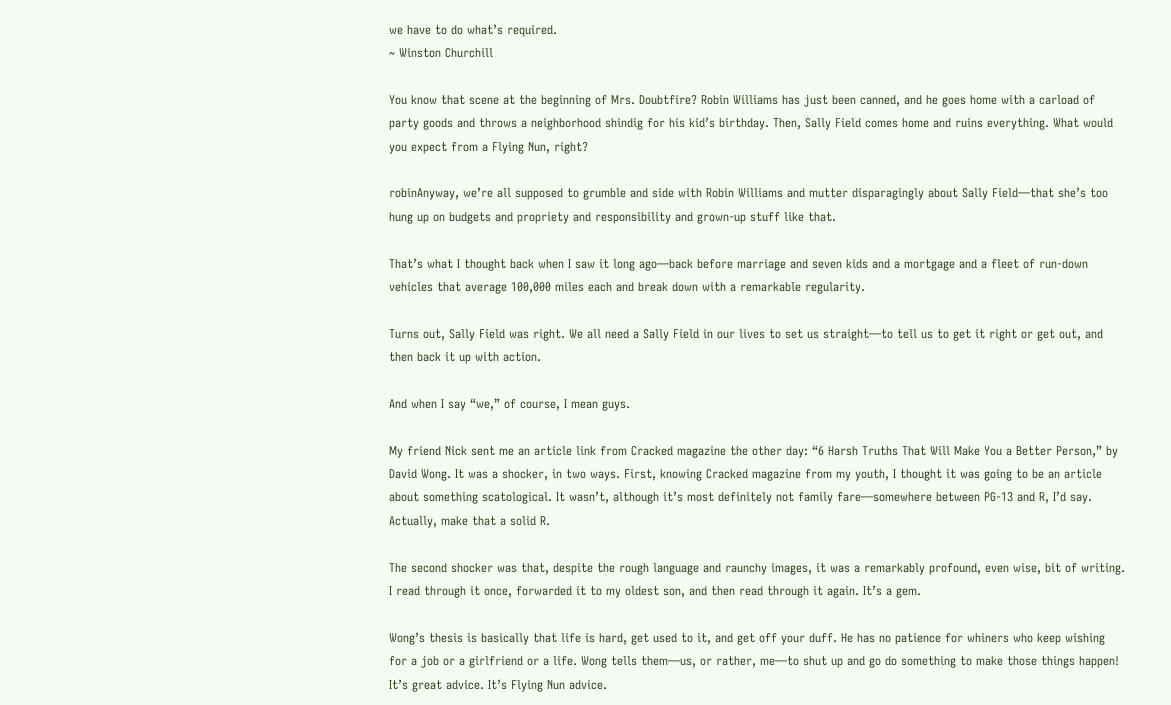we have to do what’s required.
~ Winston Churchill

You know that scene at the beginning of Mrs. Doubtfire? Robin Williams has just been canned, and he goes home with a carload of party goods and throws a neighborhood shindig for his kid’s birthday. Then, Sally Field comes home and ruins everything. What would you expect from a Flying Nun, right?

robinAnyway, we’re all supposed to grumble and side with Robin Williams and mutter disparagingly about Sally Field—that she’s too hung up on budgets and propriety and responsibility and grown-up stuff like that.

That’s what I thought back when I saw it long ago—back before marriage and seven kids and a mortgage and a fleet of run-down vehicles that average 100,000 miles each and break down with a remarkable regularity.

Turns out, Sally Field was right. We all need a Sally Field in our lives to set us straight—to tell us to get it right or get out, and then back it up with action.

And when I say “we,” of course, I mean guys.

My friend Nick sent me an article link from Cracked magazine the other day: “6 Harsh Truths That Will Make You a Better Person,” by David Wong. It was a shocker, in two ways. First, knowing Cracked magazine from my youth, I thought it was going to be an article about something scatological. It wasn’t, although it’s most definitely not family fare—somewhere between PG-13 and R, I’d say. Actually, make that a solid R.

The second shocker was that, despite the rough language and raunchy images, it was a remarkably profound, even wise, bit of writing. I read through it once, forwarded it to my oldest son, and then read through it again. It’s a gem.

Wong’s thesis is basically that life is hard, get used to it, and get off your duff. He has no patience for whiners who keep wishing for a job or a girlfriend or a life. Wong tells them—us, or rather, me—to shut up and go do something to make those things happen! It’s great advice. It’s Flying Nun advice.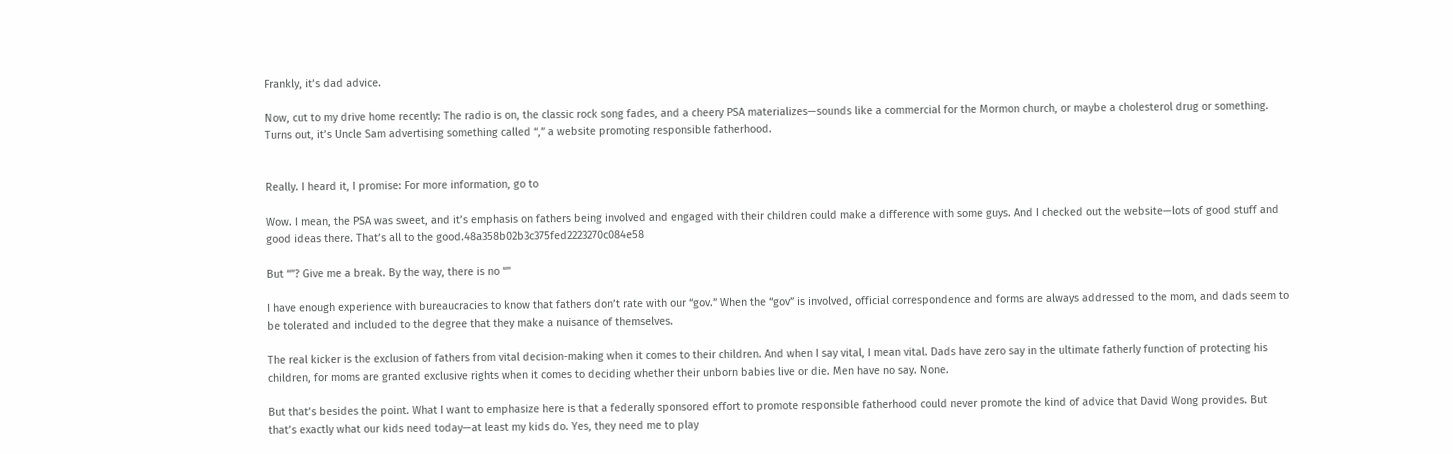Frankly, it’s dad advice.

Now, cut to my drive home recently: The radio is on, the classic rock song fades, and a cheery PSA materializes—sounds like a commercial for the Mormon church, or maybe a cholesterol drug or something. Turns out, it’s Uncle Sam advertising something called “,” a website promoting responsible fatherhood.


Really. I heard it, I promise: For more information, go to

Wow. I mean, the PSA was sweet, and it’s emphasis on fathers being involved and engaged with their children could make a difference with some guys. And I checked out the website—lots of good stuff and good ideas there. That’s all to the good.48a358b02b3c375fed2223270c084e58

But “”? Give me a break. By the way, there is no “”

I have enough experience with bureaucracies to know that fathers don’t rate with our “gov.” When the “gov” is involved, official correspondence and forms are always addressed to the mom, and dads seem to be tolerated and included to the degree that they make a nuisance of themselves.

The real kicker is the exclusion of fathers from vital decision-making when it comes to their children. And when I say vital, I mean vital. Dads have zero say in the ultimate fatherly function of protecting his children, for moms are granted exclusive rights when it comes to deciding whether their unborn babies live or die. Men have no say. None.

But that’s besides the point. What I want to emphasize here is that a federally sponsored effort to promote responsible fatherhood could never promote the kind of advice that David Wong provides. But that’s exactly what our kids need today—at least my kids do. Yes, they need me to play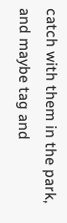catch with them in the park, and maybe tag and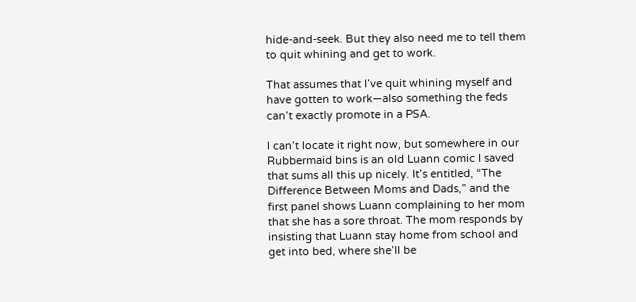hide-and-seek. But they also need me to tell them to quit whining and get to work.

That assumes that I’ve quit whining myself and have gotten to work—also something the feds can’t exactly promote in a PSA.

I can’t locate it right now, but somewhere in our Rubbermaid bins is an old Luann comic I saved that sums all this up nicely. It’s entitled, “The Difference Between Moms and Dads,” and the first panel shows Luann complaining to her mom that she has a sore throat. The mom responds by insisting that Luann stay home from school and get into bed, where she’ll be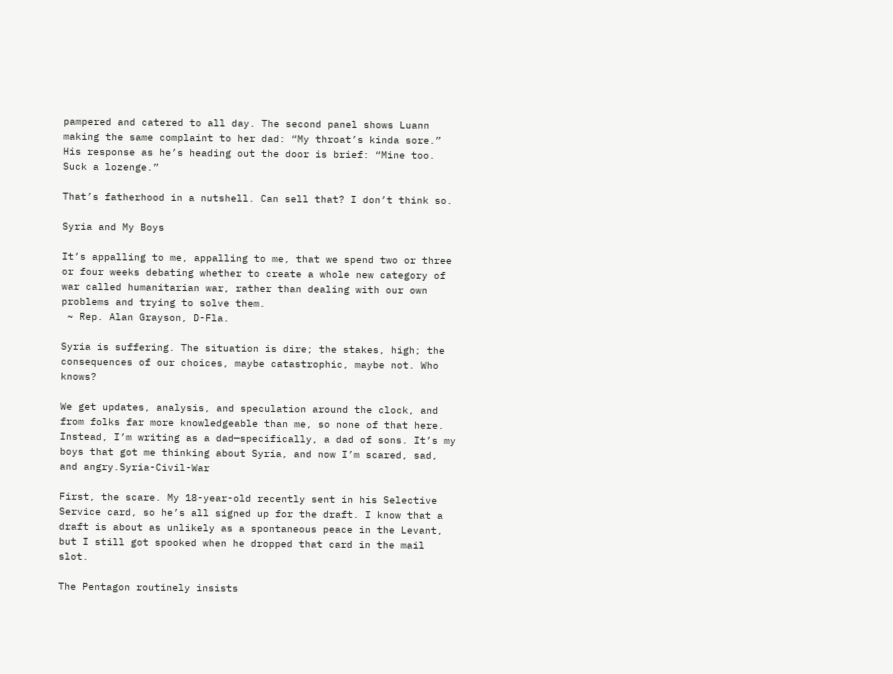pampered and catered to all day. The second panel shows Luann making the same complaint to her dad: “My throat’s kinda sore.” His response as he’s heading out the door is brief: “Mine too. Suck a lozenge.”

That’s fatherhood in a nutshell. Can sell that? I don’t think so.

Syria and My Boys

It’s appalling to me, appalling to me, that we spend two or three or four weeks debating whether to create a whole new category of war called humanitarian war, rather than dealing with our own problems and trying to solve them.
 ~ Rep. Alan Grayson, D-Fla.

Syria is suffering. The situation is dire; the stakes, high; the consequences of our choices, maybe catastrophic, maybe not. Who knows?

We get updates, analysis, and speculation around the clock, and from folks far more knowledgeable than me, so none of that here. Instead, I’m writing as a dad—specifically, a dad of sons. It’s my boys that got me thinking about Syria, and now I’m scared, sad, and angry.Syria-Civil-War

First, the scare. My 18-year-old recently sent in his Selective Service card, so he’s all signed up for the draft. I know that a draft is about as unlikely as a spontaneous peace in the Levant, but I still got spooked when he dropped that card in the mail slot.

The Pentagon routinely insists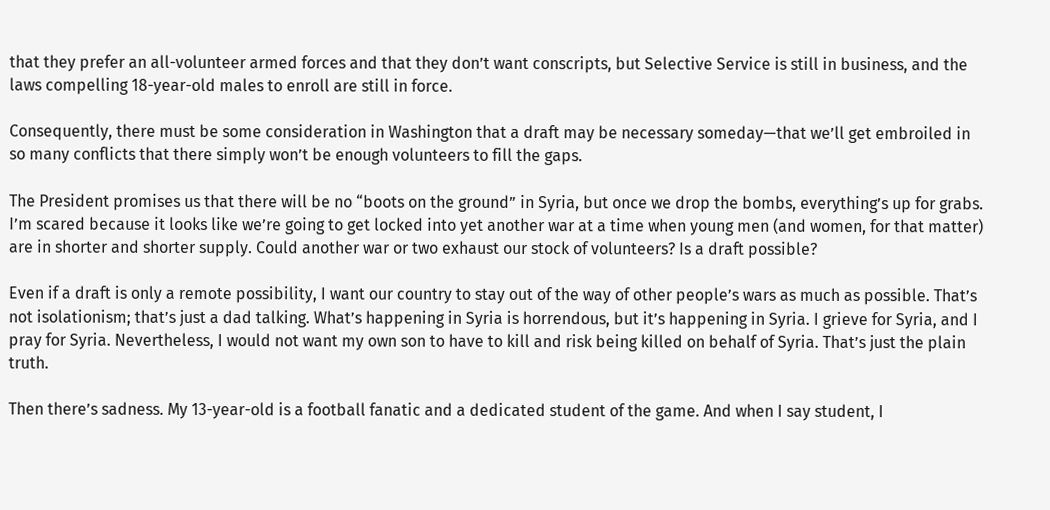that they prefer an all-volunteer armed forces and that they don’t want conscripts, but Selective Service is still in business, and the laws compelling 18-year-old males to enroll are still in force.

Consequently, there must be some consideration in Washington that a draft may be necessary someday—that we’ll get embroiled in so many conflicts that there simply won’t be enough volunteers to fill the gaps.

The President promises us that there will be no “boots on the ground” in Syria, but once we drop the bombs, everything’s up for grabs. I’m scared because it looks like we’re going to get locked into yet another war at a time when young men (and women, for that matter) are in shorter and shorter supply. Could another war or two exhaust our stock of volunteers? Is a draft possible?

Even if a draft is only a remote possibility, I want our country to stay out of the way of other people’s wars as much as possible. That’s not isolationism; that’s just a dad talking. What’s happening in Syria is horrendous, but it’s happening in Syria. I grieve for Syria, and I pray for Syria. Nevertheless, I would not want my own son to have to kill and risk being killed on behalf of Syria. That’s just the plain truth.

Then there’s sadness. My 13-year-old is a football fanatic and a dedicated student of the game. And when I say student, I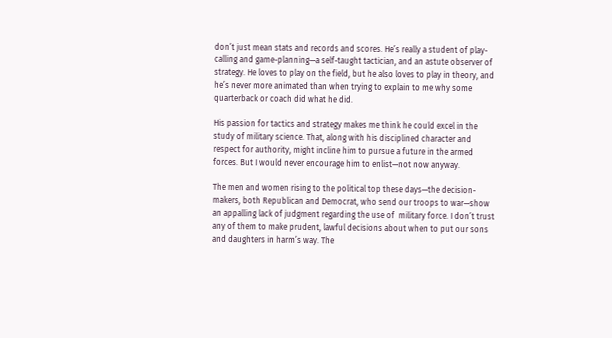don’t just mean stats and records and scores. He’s really a student of play-calling and game-planning—a self-taught tactician, and an astute observer of strategy. He loves to play on the field, but he also loves to play in theory, and he’s never more animated than when trying to explain to me why some quarterback or coach did what he did.

His passion for tactics and strategy makes me think he could excel in the study of military science. That, along with his disciplined character and respect for authority, might incline him to pursue a future in the armed forces. But I would never encourage him to enlist—not now anyway.

The men and women rising to the political top these days—the decision-makers, both Republican and Democrat, who send our troops to war—show an appalling lack of judgment regarding the use of  military force. I don’t trust any of them to make prudent, lawful decisions about when to put our sons and daughters in harm’s way. The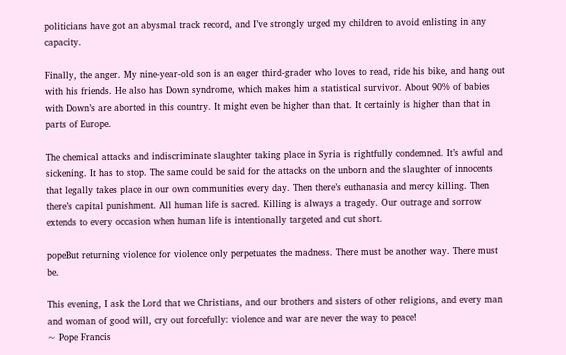politicians have got an abysmal track record, and I’ve strongly urged my children to avoid enlisting in any capacity.

Finally, the anger. My nine-year-old son is an eager third-grader who loves to read, ride his bike, and hang out with his friends. He also has Down syndrome, which makes him a statistical survivor. About 90% of babies with Down’s are aborted in this country. It might even be higher than that. It certainly is higher than that in parts of Europe.

The chemical attacks and indiscriminate slaughter taking place in Syria is rightfully condemned. It’s awful and sickening. It has to stop. The same could be said for the attacks on the unborn and the slaughter of innocents that legally takes place in our own communities every day. Then there’s euthanasia and mercy killing. Then there’s capital punishment. All human life is sacred. Killing is always a tragedy. Our outrage and sorrow extends to every occasion when human life is intentionally targeted and cut short.

popeBut returning violence for violence only perpetuates the madness. There must be another way. There must be.

This evening, I ask the Lord that we Christians, and our brothers and sisters of other religions, and every man and woman of good will, cry out forcefully: violence and war are never the way to peace!
~ Pope Francis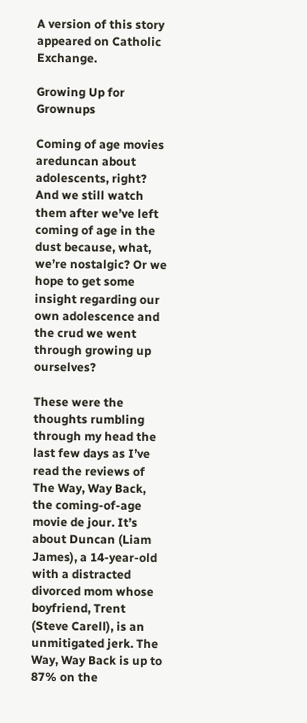A version of this story appeared on Catholic Exchange.

Growing Up for Grownups

Coming of age movies areduncan about adolescents, right? And we still watch them after we’ve left coming of age in the dust because, what, we’re nostalgic? Or we hope to get some insight regarding our own adolescence and the crud we went through growing up ourselves?

These were the thoughts rumbling through my head the last few days as I’ve read the reviews of The Way, Way Back, the coming-of-age movie de jour. It’s about Duncan (Liam James), a 14-year-old with a distracted divorced mom whose boyfriend, Trent (Steve Carell), is an unmitigated jerk. The Way, Way Back is up to 87% on the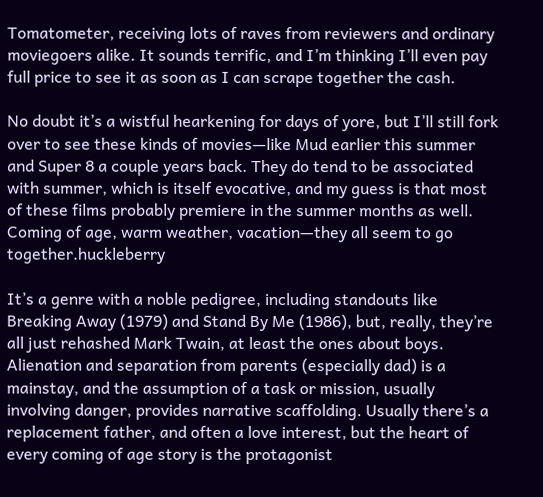Tomatometer, receiving lots of raves from reviewers and ordinary moviegoers alike. It sounds terrific, and I’m thinking I’ll even pay full price to see it as soon as I can scrape together the cash.

No doubt it’s a wistful hearkening for days of yore, but I’ll still fork over to see these kinds of movies—like Mud earlier this summer and Super 8 a couple years back. They do tend to be associated with summer, which is itself evocative, and my guess is that most of these films probably premiere in the summer months as well. Coming of age, warm weather, vacation—they all seem to go together.huckleberry

It’s a genre with a noble pedigree, including standouts like Breaking Away (1979) and Stand By Me (1986), but, really, they’re all just rehashed Mark Twain, at least the ones about boys. Alienation and separation from parents (especially dad) is a mainstay, and the assumption of a task or mission, usually involving danger, provides narrative scaffolding. Usually there’s a replacement father, and often a love interest, but the heart of every coming of age story is the protagonist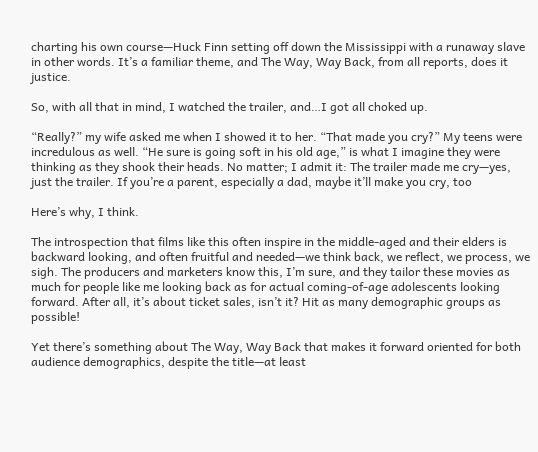charting his own course—Huck Finn setting off down the Mississippi with a runaway slave in other words. It’s a familiar theme, and The Way, Way Back, from all reports, does it justice.

So, with all that in mind, I watched the trailer, and…I got all choked up.

“Really?” my wife asked me when I showed it to her. “That made you cry?” My teens were incredulous as well. “He sure is going soft in his old age,” is what I imagine they were thinking as they shook their heads. No matter; I admit it: The trailer made me cry—yes, just the trailer. If you’re a parent, especially a dad, maybe it’ll make you cry, too

Here’s why, I think.

The introspection that films like this often inspire in the middle-aged and their elders is backward looking, and often fruitful and needed—we think back, we reflect, we process, we sigh. The producers and marketers know this, I’m sure, and they tailor these movies as much for people like me looking back as for actual coming-of-age adolescents looking forward. After all, it’s about ticket sales, isn’t it? Hit as many demographic groups as possible!

Yet there’s something about The Way, Way Back that makes it forward oriented for both audience demographics, despite the title—at least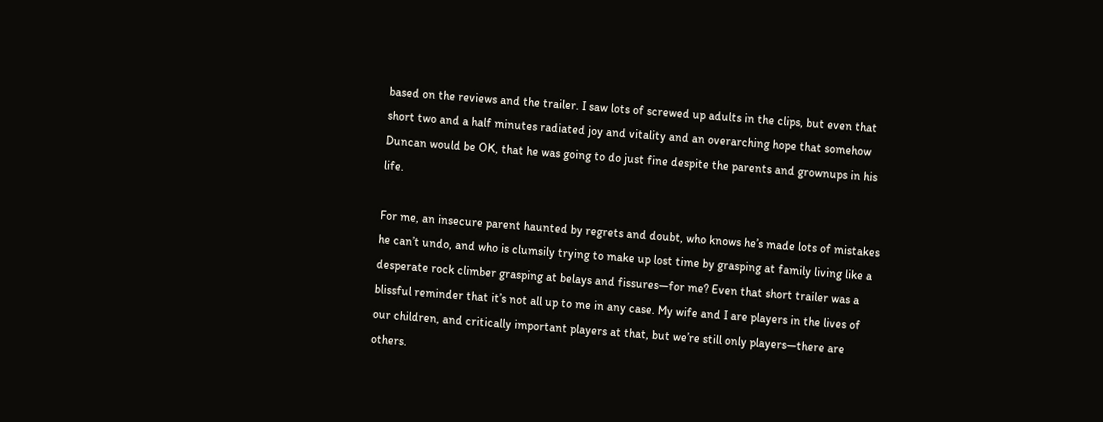based on the reviews and the trailer. I saw lots of screwed up adults in the clips, but even that short two and a half minutes radiated joy and vitality and an overarching hope that somehow Duncan would be OK, that he was going to do just fine despite the parents and grownups in his life.

For me, an insecure parent haunted by regrets and doubt, who knows he’s made lots of mistakes he can’t undo, and who is clumsily trying to make up lost time by grasping at family living like a desperate rock climber grasping at belays and fissures—for me? Even that short trailer was a blissful reminder that it’s not all up to me in any case. My wife and I are players in the lives of our children, and critically important players at that, but we’re still only players—there are others.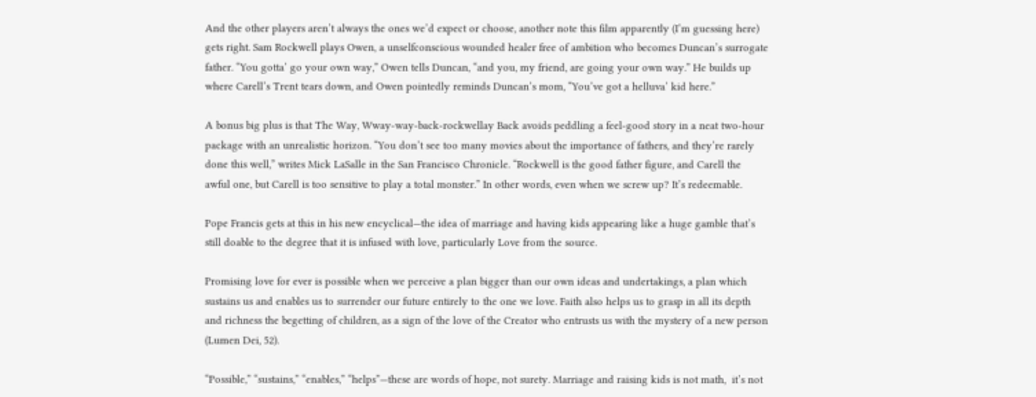And the other players aren’t always the ones we’d expect or choose, another note this film apparently (I’m guessing here) gets right. Sam Rockwell plays Owen, a unselfconscious wounded healer free of ambition who becomes Duncan’s surrogate father. “You gotta’ go your own way,” Owen tells Duncan, “and you, my friend, are going your own way.” He builds up where Carell’s Trent tears down, and Owen pointedly reminds Duncan’s mom, “You’ve got a helluva’ kid here.”

A bonus big plus is that The Way, Wway-way-back-rockwellay Back avoids peddling a feel-good story in a neat two-hour package with an unrealistic horizon. “You don’t see too many movies about the importance of fathers, and they’re rarely done this well,” writes Mick LaSalle in the San Francisco Chronicle. “Rockwell is the good father figure, and Carell the awful one, but Carell is too sensitive to play a total monster.” In other words, even when we screw up? It’s redeemable.

Pope Francis gets at this in his new encyclical—the idea of marriage and having kids appearing like a huge gamble that’s still doable to the degree that it is infused with love, particularly Love from the source.

Promising love for ever is possible when we perceive a plan bigger than our own ideas and undertakings, a plan which sustains us and enables us to surrender our future entirely to the one we love. Faith also helps us to grasp in all its depth and richness the begetting of children, as a sign of the love of the Creator who entrusts us with the mystery of a new person (Lumen Dei, 52).

“Possible,” “sustains,” “enables,” “helps”—these are words of hope, not surety. Marriage and raising kids is not math,  it’s not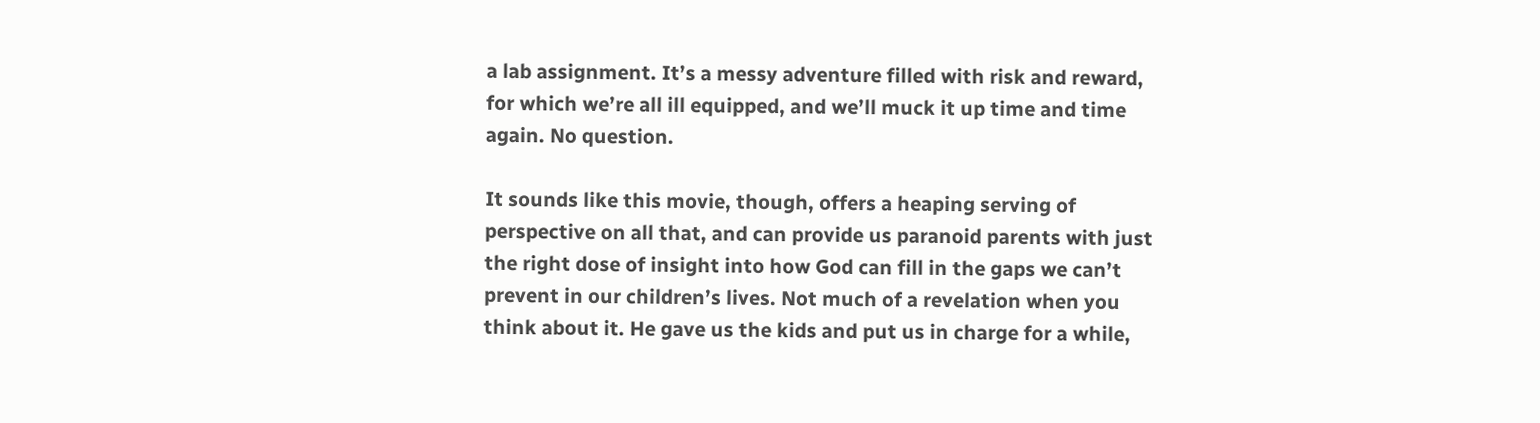a lab assignment. It’s a messy adventure filled with risk and reward, for which we’re all ill equipped, and we’ll muck it up time and time again. No question.

It sounds like this movie, though, offers a heaping serving of perspective on all that, and can provide us paranoid parents with just the right dose of insight into how God can fill in the gaps we can’t prevent in our children’s lives. Not much of a revelation when you think about it. He gave us the kids and put us in charge for a while,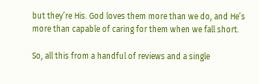but they’re His. God loves them more than we do, and He’s more than capable of caring for them when we fall short.

So, all this from a handful of reviews and a single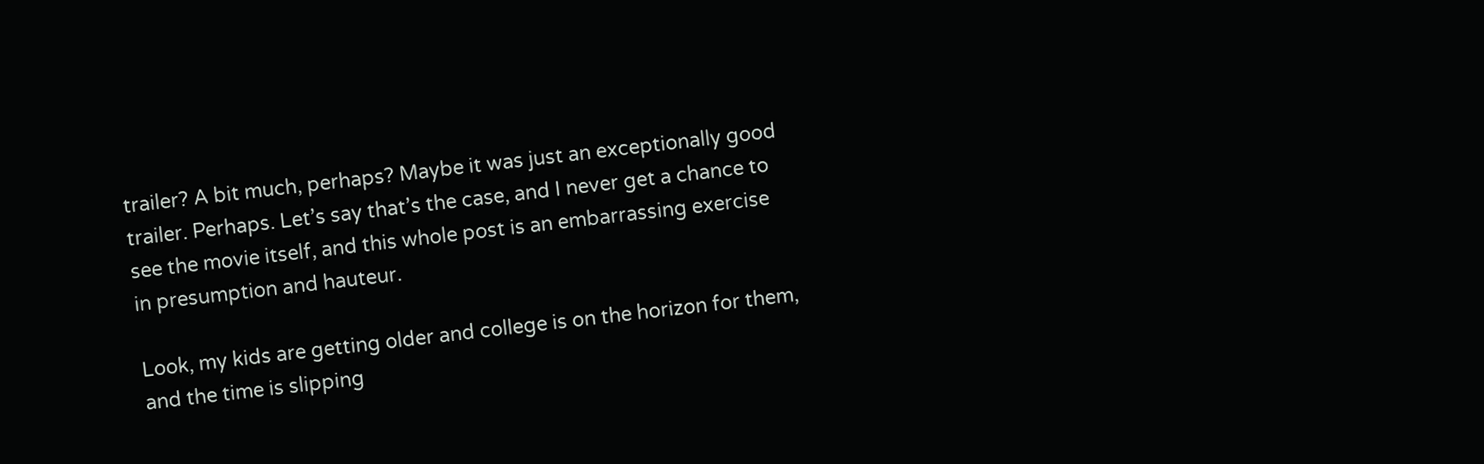trailer? A bit much, perhaps? Maybe it was just an exceptionally good trailer. Perhaps. Let’s say that’s the case, and I never get a chance to see the movie itself, and this whole post is an embarrassing exercise in presumption and hauteur.

Look, my kids are getting older and college is on the horizon for them, and the time is slipping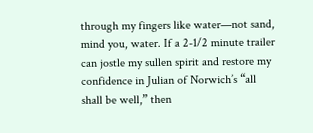through my fingers like water—not sand, mind you, water. If a 2-1/2 minute trailer can jostle my sullen spirit and restore my confidence in Julian of Norwich’s “all shall be well,” then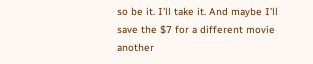so be it. I’ll take it. And maybe I’ll save the $7 for a different movie another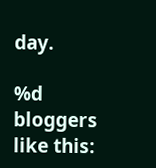day.

%d bloggers like this: